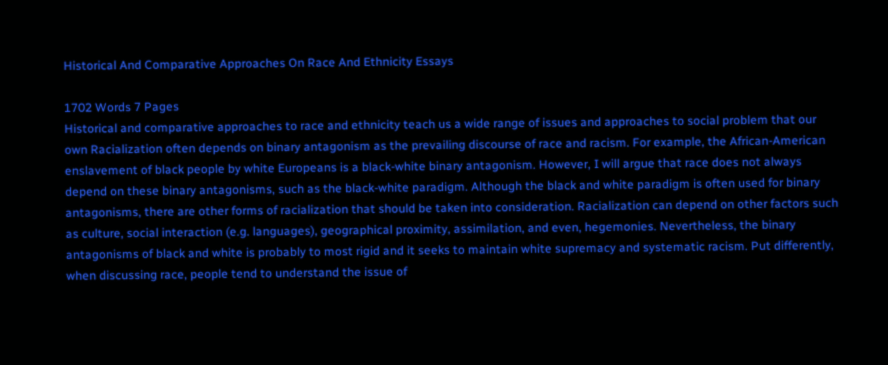Historical And Comparative Approaches On Race And Ethnicity Essays

1702 Words 7 Pages
Historical and comparative approaches to race and ethnicity teach us a wide range of issues and approaches to social problem that our own Racialization often depends on binary antagonism as the prevailing discourse of race and racism. For example, the African-American enslavement of black people by white Europeans is a black-white binary antagonism. However, I will argue that race does not always depend on these binary antagonisms, such as the black-white paradigm. Although the black and white paradigm is often used for binary antagonisms, there are other forms of racialization that should be taken into consideration. Racialization can depend on other factors such as culture, social interaction (e.g. languages), geographical proximity, assimilation, and even, hegemonies. Nevertheless, the binary antagonisms of black and white is probably to most rigid and it seeks to maintain white supremacy and systematic racism. Put differently, when discussing race, people tend to understand the issue of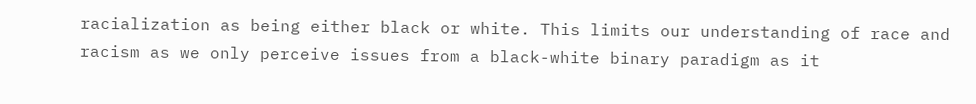racialization as being either black or white. This limits our understanding of race and racism as we only perceive issues from a black-white binary paradigm as it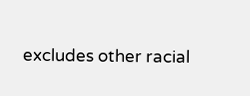excludes other racial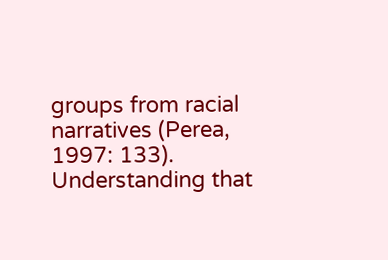groups from racial narratives (Perea, 1997: 133). Understanding that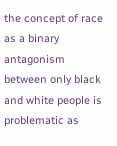the concept of race as a binary antagonism between only black and white people is problematic as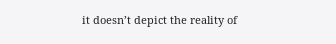it doesn’t depict the reality of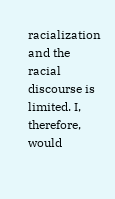racialization and the racial discourse is limited. I, therefore, would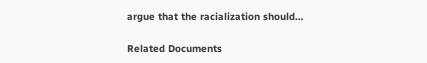argue that the racialization should…

Related Documents